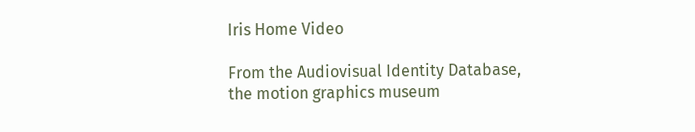Iris Home Video

From the Audiovisual Identity Database, the motion graphics museum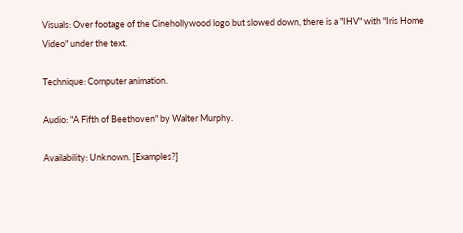Visuals: Over footage of the Cinehollywood logo but slowed down, there is a "IHV" with "Iris Home Video" under the text.

Technique: Computer animation.

Audio: "A Fifth of Beethoven" by Walter Murphy.

Availability: Unknown. [Examples?]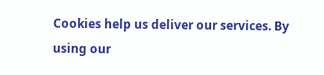Cookies help us deliver our services. By using our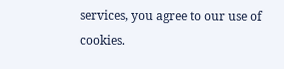services, you agree to our use of cookies.